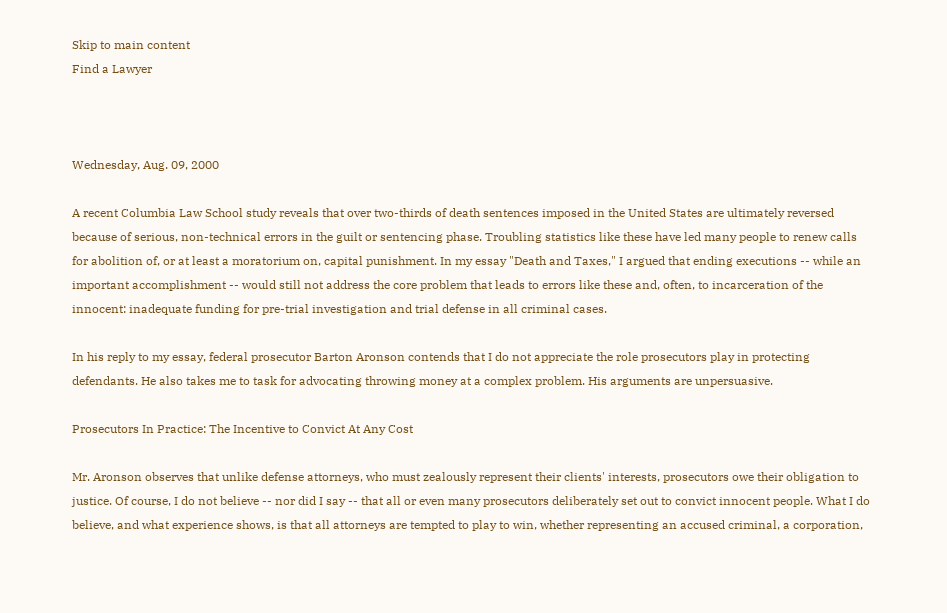Skip to main content
Find a Lawyer



Wednesday, Aug. 09, 2000

A recent Columbia Law School study reveals that over two-thirds of death sentences imposed in the United States are ultimately reversed because of serious, non-technical errors in the guilt or sentencing phase. Troubling statistics like these have led many people to renew calls for abolition of, or at least a moratorium on, capital punishment. In my essay "Death and Taxes," I argued that ending executions -- while an important accomplishment -- would still not address the core problem that leads to errors like these and, often, to incarceration of the innocent: inadequate funding for pre-trial investigation and trial defense in all criminal cases.

In his reply to my essay, federal prosecutor Barton Aronson contends that I do not appreciate the role prosecutors play in protecting defendants. He also takes me to task for advocating throwing money at a complex problem. His arguments are unpersuasive.

Prosecutors In Practice: The Incentive to Convict At Any Cost

Mr. Aronson observes that unlike defense attorneys, who must zealously represent their clients' interests, prosecutors owe their obligation to justice. Of course, I do not believe -- nor did I say -- that all or even many prosecutors deliberately set out to convict innocent people. What I do believe, and what experience shows, is that all attorneys are tempted to play to win, whether representing an accused criminal, a corporation,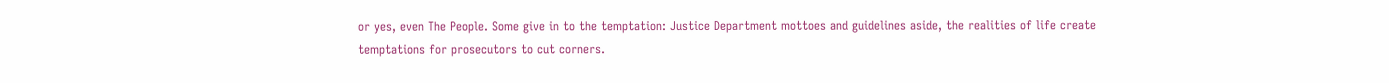or yes, even The People. Some give in to the temptation: Justice Department mottoes and guidelines aside, the realities of life create temptations for prosecutors to cut corners.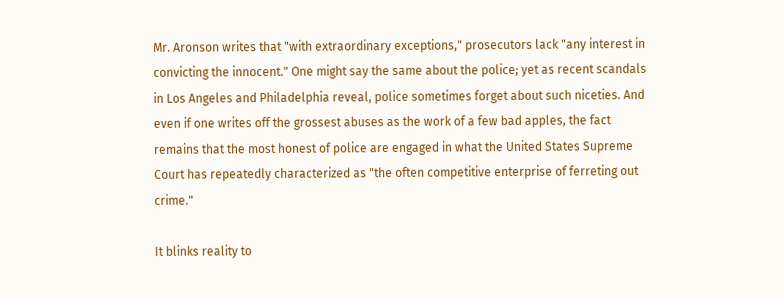Mr. Aronson writes that "with extraordinary exceptions," prosecutors lack "any interest in convicting the innocent." One might say the same about the police; yet as recent scandals in Los Angeles and Philadelphia reveal, police sometimes forget about such niceties. And even if one writes off the grossest abuses as the work of a few bad apples, the fact remains that the most honest of police are engaged in what the United States Supreme Court has repeatedly characterized as "the often competitive enterprise of ferreting out crime."

It blinks reality to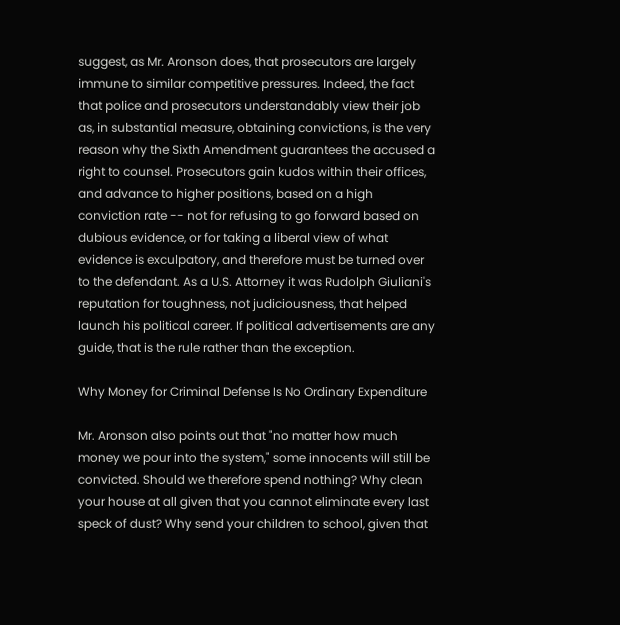suggest, as Mr. Aronson does, that prosecutors are largely immune to similar competitive pressures. Indeed, the fact that police and prosecutors understandably view their job as, in substantial measure, obtaining convictions, is the very reason why the Sixth Amendment guarantees the accused a right to counsel. Prosecutors gain kudos within their offices, and advance to higher positions, based on a high conviction rate -- not for refusing to go forward based on dubious evidence, or for taking a liberal view of what evidence is exculpatory, and therefore must be turned over to the defendant. As a U.S. Attorney it was Rudolph Giuliani's reputation for toughness, not judiciousness, that helped launch his political career. If political advertisements are any guide, that is the rule rather than the exception.

Why Money for Criminal Defense Is No Ordinary Expenditure

Mr. Aronson also points out that "no matter how much money we pour into the system," some innocents will still be convicted. Should we therefore spend nothing? Why clean your house at all given that you cannot eliminate every last speck of dust? Why send your children to school, given that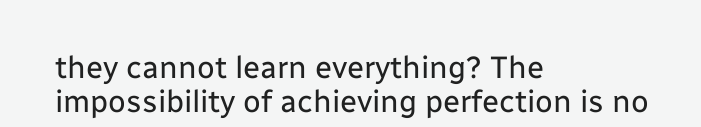they cannot learn everything? The impossibility of achieving perfection is no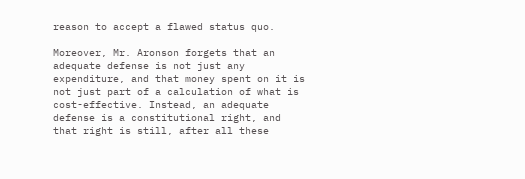reason to accept a flawed status quo.

Moreover, Mr. Aronson forgets that an adequate defense is not just any expenditure, and that money spent on it is not just part of a calculation of what is cost-effective. Instead, an adequate defense is a constitutional right, and that right is still, after all these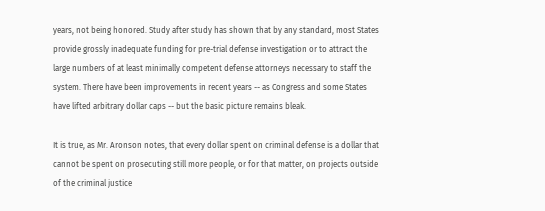years, not being honored. Study after study has shown that by any standard, most States provide grossly inadequate funding for pre-trial defense investigation or to attract the large numbers of at least minimally competent defense attorneys necessary to staff the system. There have been improvements in recent years -- as Congress and some States have lifted arbitrary dollar caps -- but the basic picture remains bleak.

It is true, as Mr. Aronson notes, that every dollar spent on criminal defense is a dollar that cannot be spent on prosecuting still more people, or for that matter, on projects outside of the criminal justice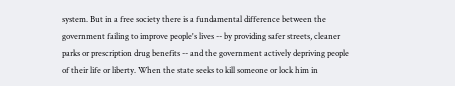system. But in a free society there is a fundamental difference between the government failing to improve people's lives -- by providing safer streets, cleaner parks or prescription drug benefits -- and the government actively depriving people of their life or liberty. When the state seeks to kill someone or lock him in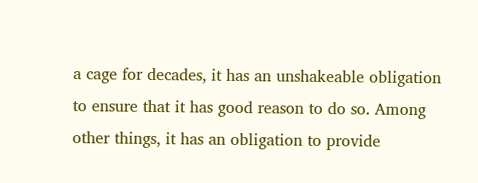a cage for decades, it has an unshakeable obligation to ensure that it has good reason to do so. Among other things, it has an obligation to provide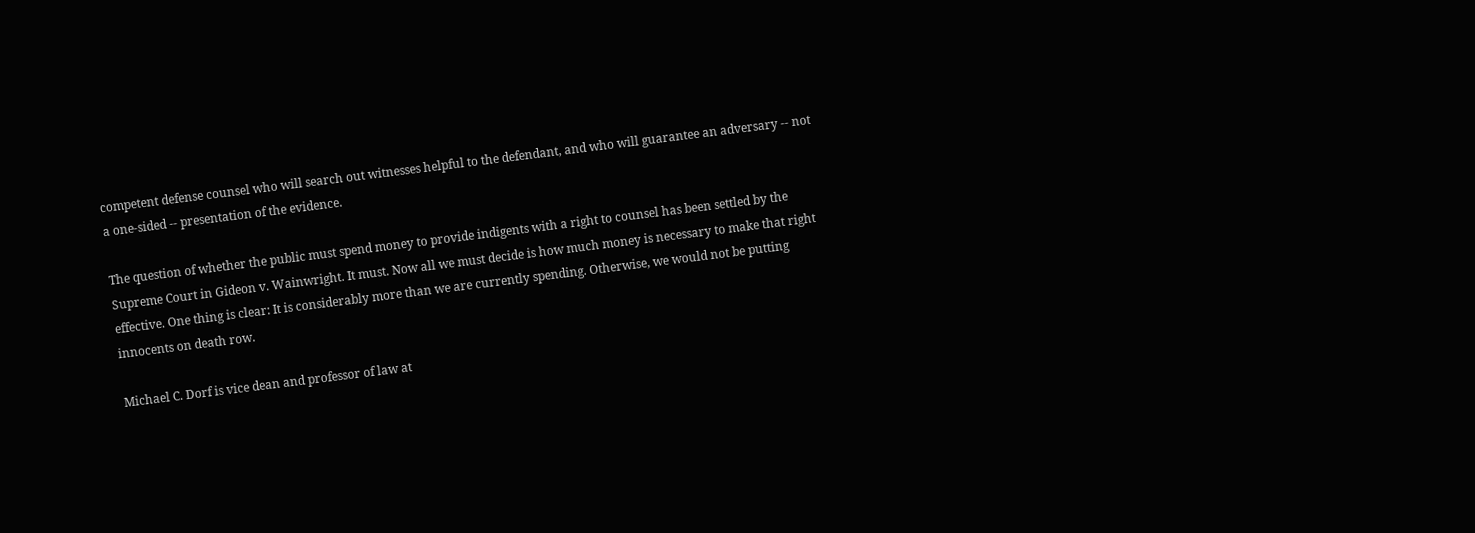competent defense counsel who will search out witnesses helpful to the defendant, and who will guarantee an adversary -- not a one-sided -- presentation of the evidence.

The question of whether the public must spend money to provide indigents with a right to counsel has been settled by the Supreme Court in Gideon v. Wainwright. It must. Now all we must decide is how much money is necessary to make that right effective. One thing is clear: It is considerably more than we are currently spending. Otherwise, we would not be putting innocents on death row.

Michael C. Dorf is vice dean and professor of law at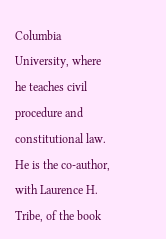Columbia University, where he teaches civil procedure and constitutional law. He is the co-author, with Laurence H. Tribe, of the book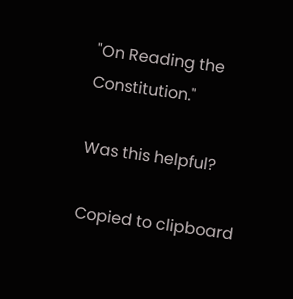"On Reading the Constitution."

Was this helpful?

Copied to clipboard